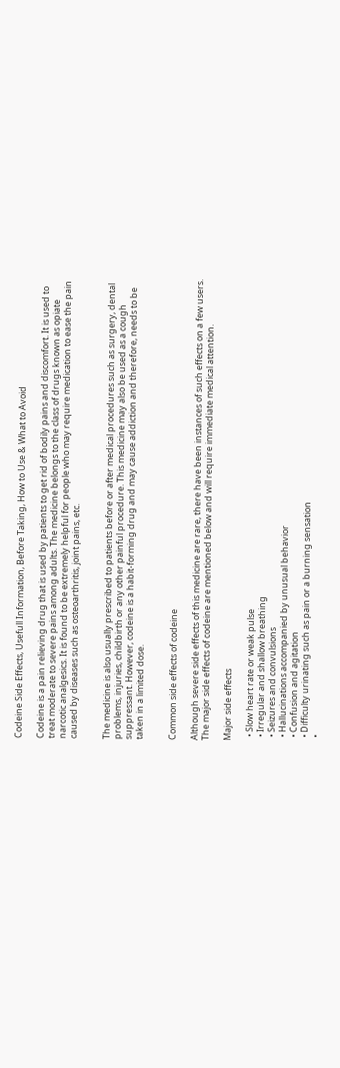Codeine Side Effects, Usefull Information, Before Taking, How to Use & What to Avoid

Codeine is a pain relieving drug that is used by patients to get rid of bodily pains and discomfort. It is used to treat moderate to severe pains among adults. The medicine belongs to the class of drugs known as opiate narcotic analgesics. It is found to be extremely helpful for people who may require medication to ease the pain caused by diseases such as osteoarthritis, joint pains, etc.


The medicine is also usually prescribed to patients before or after medical procedures such as surgery, dental problems, injuries, childbirth or any other painful procedure. This medicine may also be used as a cough suppressant. However, codeine is a habit-forming drug and may cause addiction and therefore, needs to be taken in a limited dose.


Common side effects of codeine

Although severe side effects of this medicine are rare, there have been instances of such effects on a few users. The major side effects of codeine are mentioned below and will require immediate medical attention.

Major side effects

  • Slow heart rate or weak pulse
  • Irregular and shallow breathing
  • Seizures and convulsions
  • Hallucinations accompanied by unusual behavior
  • Confusion and agitation
  • Difficulty urinating such as pain or a burning sensation
  •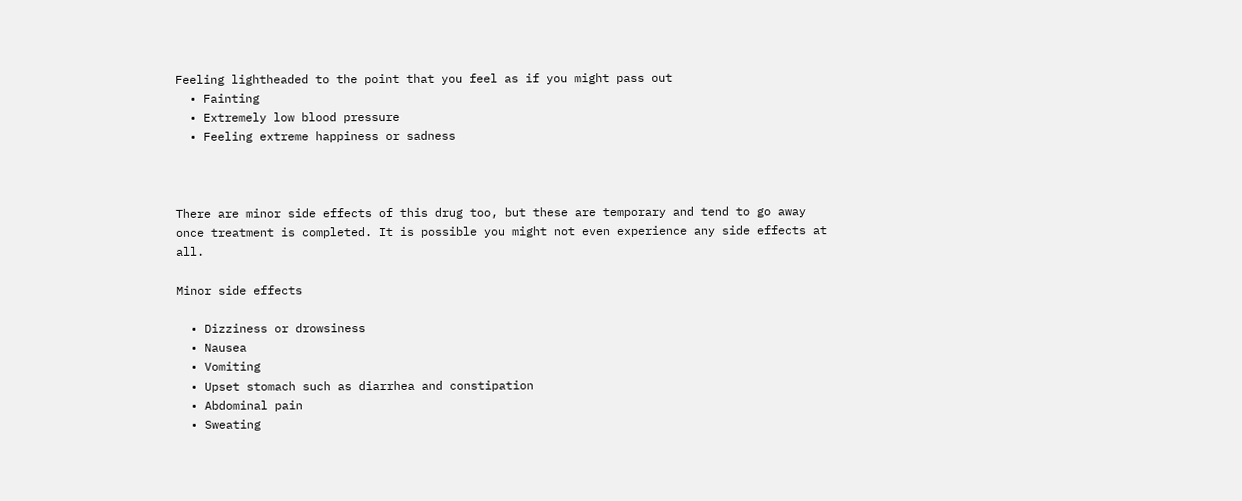Feeling lightheaded to the point that you feel as if you might pass out
  • Fainting
  • Extremely low blood pressure
  • Feeling extreme happiness or sadness



There are minor side effects of this drug too, but these are temporary and tend to go away once treatment is completed. It is possible you might not even experience any side effects at all.

Minor side effects

  • Dizziness or drowsiness
  • Nausea
  • Vomiting
  • Upset stomach such as diarrhea and constipation
  • Abdominal pain
  • Sweating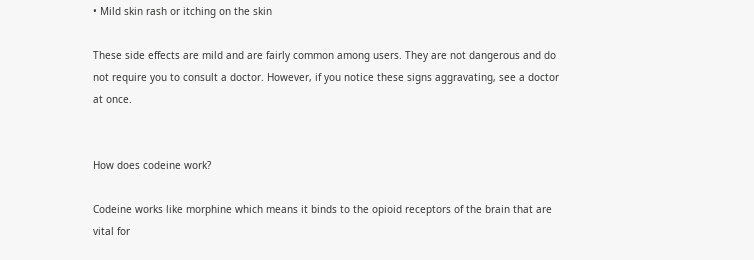• Mild skin rash or itching on the skin

These side effects are mild and are fairly common among users. They are not dangerous and do not require you to consult a doctor. However, if you notice these signs aggravating, see a doctor at once.


How does codeine work?

Codeine works like morphine which means it binds to the opioid receptors of the brain that are vital for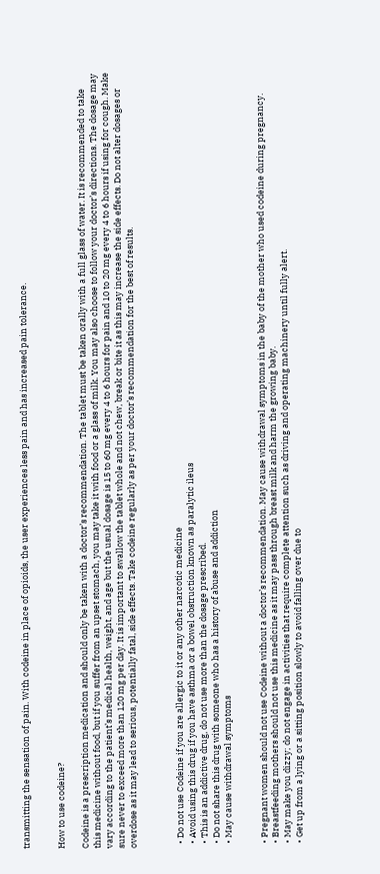transmitting the sensation of pain. With codeine in place of opioids, the user experiences less pain and has increased pain tolerance.


How to use codeine?

Codeine is a prescription medication and should only be taken with a doctor’s recommendation. The tablet must be taken orally with a full glass of water. It is recommended to take this medicine without food, but if you suffer from an upset stomach, you may take it with food or a glass of milk. You may also choose to follow your doctor’s directions. The dosage may vary according to the patient’s medical health, weight, and age but the usual dosage is 15 to 60 mg every 4 to 6 hours for pain and 10 to 20 mg every 4 to 6 hours if using for cough. Make sure never to exceed more than 120 mg per day. It is important to swallow the tablet whole and not chew, break or bite it as this may increase the side effects. Do not alter dosages or overdose as it may lead to serious, potentially fatal, side effects. Take codeine regularly as per your doctor’s recommendation for the best of results.



  • Do not use Codeine if you are allergic to it or any other narcotic medicine
  • Avoid using this drug if you have asthma or a bowel obstruction known as paralytic ileus
  • This is an addictive drug, do not use more than the dosage prescribed.
  • Do not share this drug with someone who has a history of abuse and addiction
  • May cause withdrawal symptoms


  • Pregnant women should not use Codeine without a doctor’s recommendation. May cause withdrawal symptoms in the baby of the mother who used codeine during pregnancy.
  • Breastfeeding mothers should not use this medicine as it may pass through breast milk and harm the growing baby.
  • May make you dizzy; do not engage in activities that require complete attention such as driving and operating machinery until fully alert.
  • Get up from a lying or a sitting position slowly to avoid falling over due to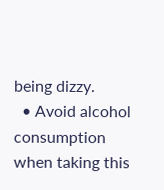being dizzy.
  • Avoid alcohol consumption when taking this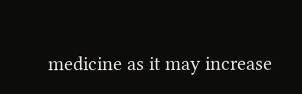medicine as it may increase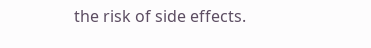the risk of side effects.